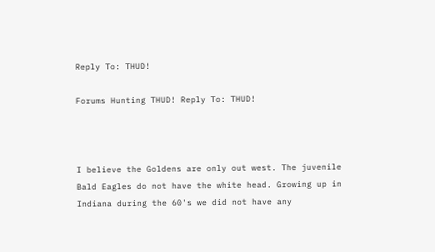Reply To: THUD!

Forums Hunting THUD! Reply To: THUD!



I believe the Goldens are only out west. The juvenile Bald Eagles do not have the white head. Growing up in Indiana during the 60's we did not have any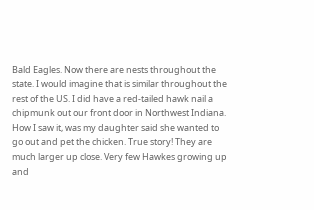Bald Eagles. Now there are nests throughout the state. I would imagine that is similar throughout the rest of the US. I did have a red-tailed hawk nail a chipmunk out our front door in Northwest Indiana. How I saw it, was my daughter said she wanted to go out and pet the chicken. True story! They are much larger up close. Very few Hawkes growing up and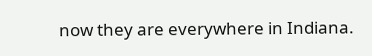now they are everywhere in Indiana.